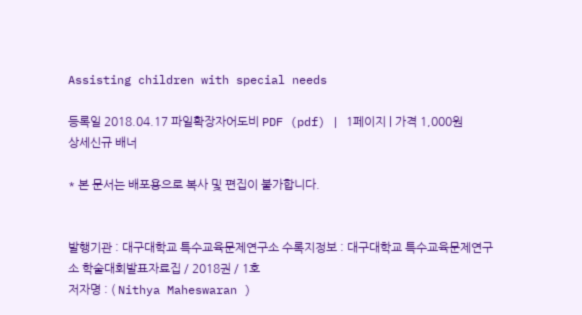Assisting children with special needs

등록일 2018.04.17 파일확장자어도비 PDF (pdf) | 1페이지 | 가격 1,000원
상세신규 배너

* 본 문서는 배포용으로 복사 및 편집이 불가합니다.


발행기관 : 대구대학교 특수교육문제연구소 수록지정보 : 대구대학교 특수교육문제연구소 학술대회발표자료집 / 2018권 / 1호
저자명 : ( Nithya Maheswaran )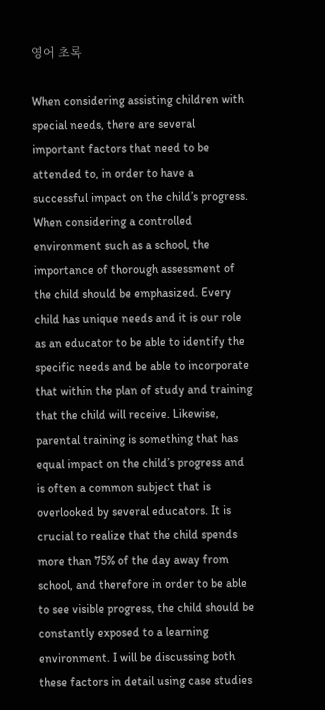영어 초록

When considering assisting children with special needs, there are several important factors that need to be attended to, in order to have a successful impact on the child’s progress. When considering a controlled environment such as a school, the importance of thorough assessment of the child should be emphasized. Every child has unique needs and it is our role as an educator to be able to identify the specific needs and be able to incorporate that within the plan of study and training that the child will receive. Likewise, parental training is something that has equal impact on the child’s progress and is often a common subject that is overlooked by several educators. It is crucial to realize that the child spends more than 75% of the day away from school, and therefore in order to be able to see visible progress, the child should be constantly exposed to a learning environment. I will be discussing both these factors in detail using case studies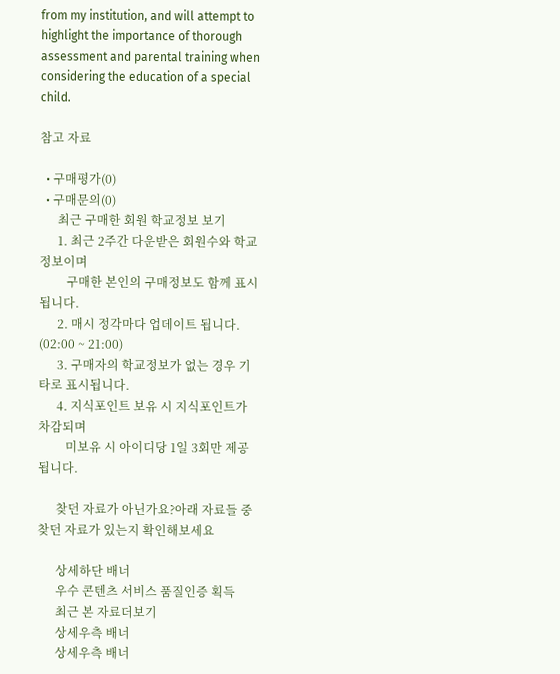from my institution, and will attempt to highlight the importance of thorough assessment and parental training when considering the education of a special child.

참고 자료

  • 구매평가(0)
  • 구매문의(0)
      최근 구매한 회원 학교정보 보기
      1. 최근 2주간 다운받은 회원수와 학교정보이며
         구매한 본인의 구매정보도 함께 표시됩니다.
      2. 매시 정각마다 업데이트 됩니다. (02:00 ~ 21:00)
      3. 구매자의 학교정보가 없는 경우 기타로 표시됩니다.
      4. 지식포인트 보유 시 지식포인트가 차감되며
         미보유 시 아이디당 1일 3회만 제공됩니다.

      찾던 자료가 아닌가요?아래 자료들 중 찾던 자료가 있는지 확인해보세요

      상세하단 배너
      우수 콘텐츠 서비스 품질인증 획득
      최근 본 자료더보기
      상세우측 배너
      상세우측 배너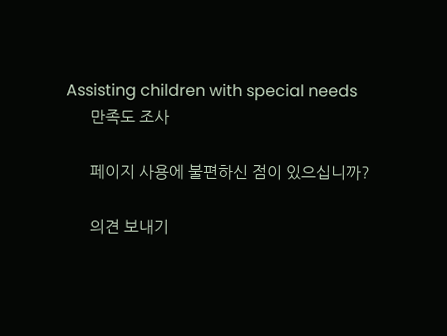Assisting children with special needs
      만족도 조사

      페이지 사용에 불편하신 점이 있으십니까?

      의견 보내기